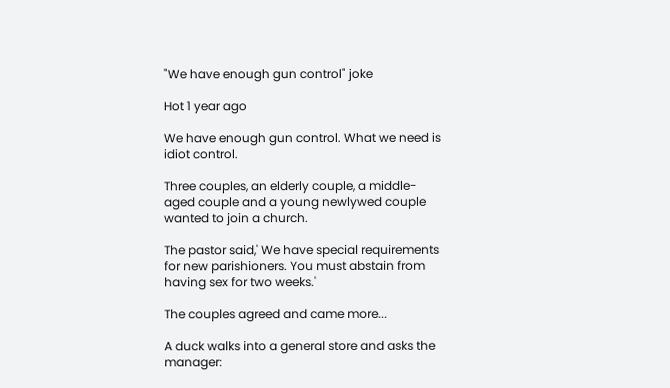"We have enough gun control" joke

Hot 1 year ago

We have enough gun control. What we need is idiot control.

Three couples, an elderly couple, a middle-aged couple and a young newlywed couple wanted to join a church.

The pastor said,' We have special requirements for new parishioners. You must abstain from having sex for two weeks.'

The couples agreed and came more...

A duck walks into a general store and asks the manager: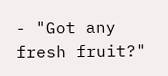- "Got any fresh fruit?"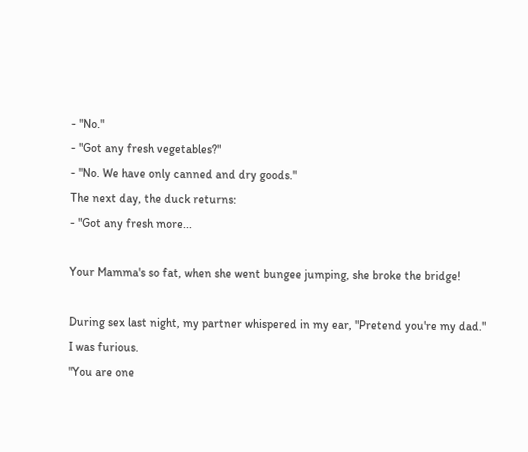- "No."
- "Got any fresh vegetables?"
- "No. We have only canned and dry goods."
The next day, the duck returns:
- "Got any fresh more...

Your Mamma's so fat, when she went bungee jumping, she broke the bridge!

During sex last night, my partner whispered in my ear, "Pretend you're my dad."
I was furious.
"You are one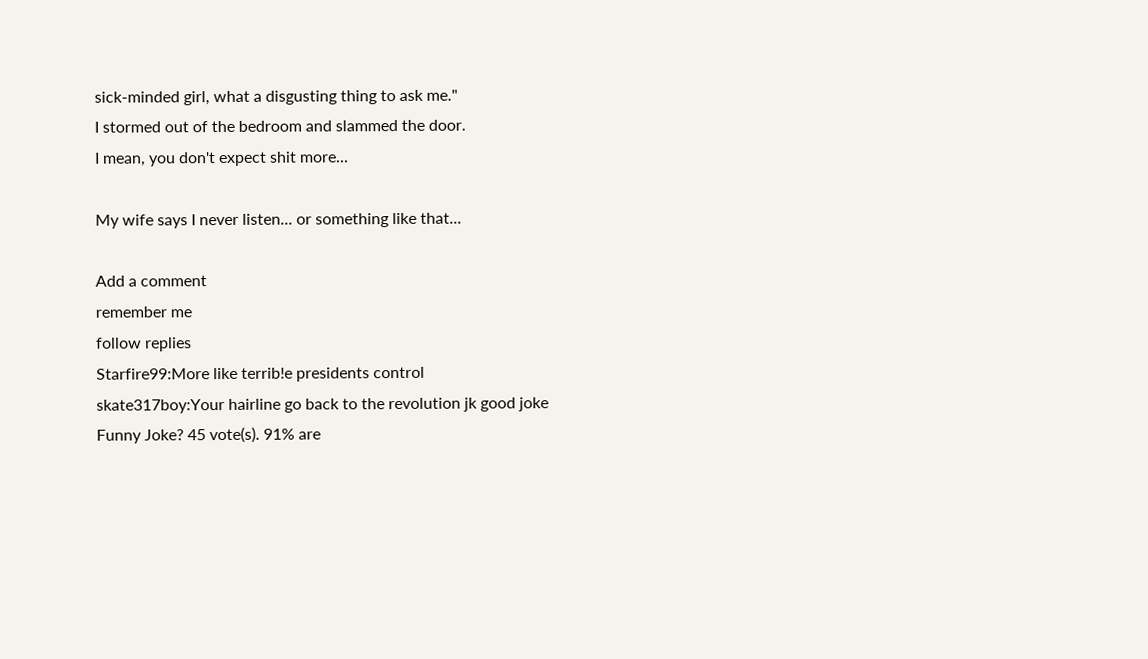sick-minded girl, what a disgusting thing to ask me."
I stormed out of the bedroom and slammed the door.
I mean, you don't expect shit more...

My wife says I never listen... or something like that...

Add a comment
remember me
follow replies
Starfire99:More like terrib!e presidents control
skate317boy:Your hairline go back to the revolution jk good joke
Funny Joke? 45 vote(s). 91% are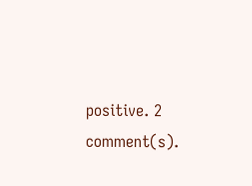positive. 2 comment(s).